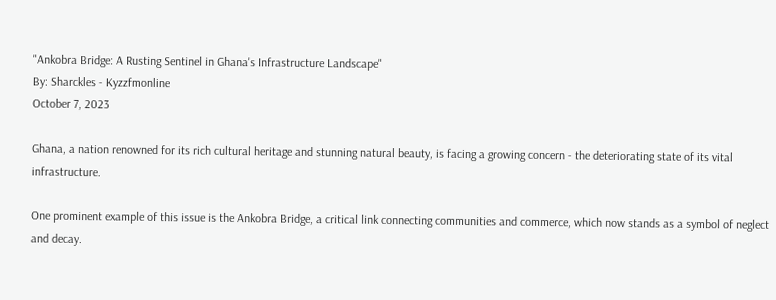"Ankobra Bridge: A Rusting Sentinel in Ghana's Infrastructure Landscape"
By: Sharckles - Kyzzfmonline
October 7, 2023

Ghana, a nation renowned for its rich cultural heritage and stunning natural beauty, is facing a growing concern - the deteriorating state of its vital infrastructure.

One prominent example of this issue is the Ankobra Bridge, a critical link connecting communities and commerce, which now stands as a symbol of neglect and decay.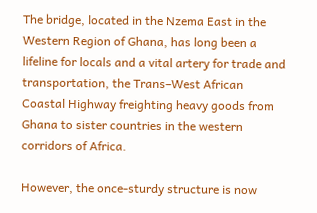The bridge, located in the Nzema East in the Western Region of Ghana, has long been a lifeline for locals and a vital artery for trade and transportation, the Trans–West African Coastal Highway freighting heavy goods from Ghana to sister countries in the western corridors of Africa.

However, the once-sturdy structure is now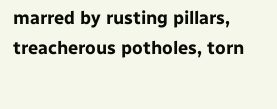marred by rusting pillars, treacherous potholes, torn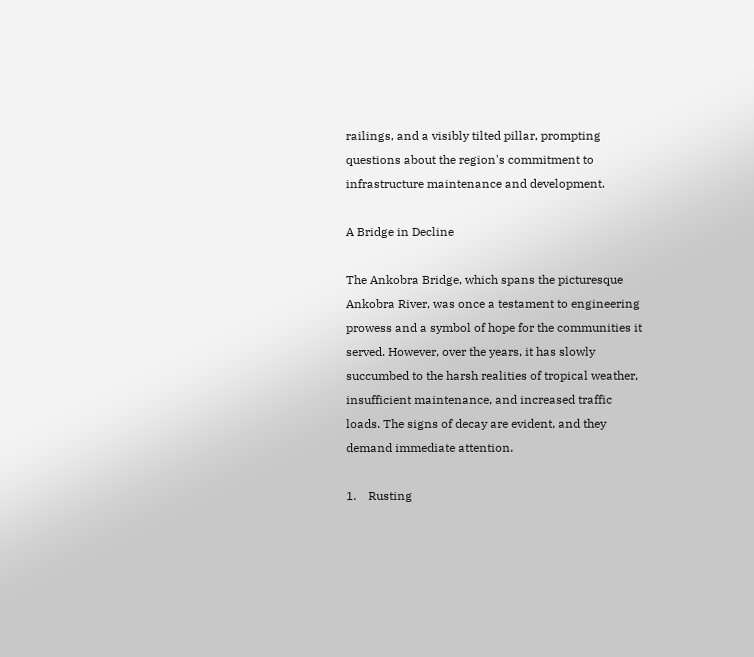railings, and a visibly tilted pillar, prompting questions about the region's commitment to infrastructure maintenance and development.

A Bridge in Decline

The Ankobra Bridge, which spans the picturesque Ankobra River, was once a testament to engineering prowess and a symbol of hope for the communities it served. However, over the years, it has slowly succumbed to the harsh realities of tropical weather, insufficient maintenance, and increased traffic loads. The signs of decay are evident, and they demand immediate attention.

1.    Rusting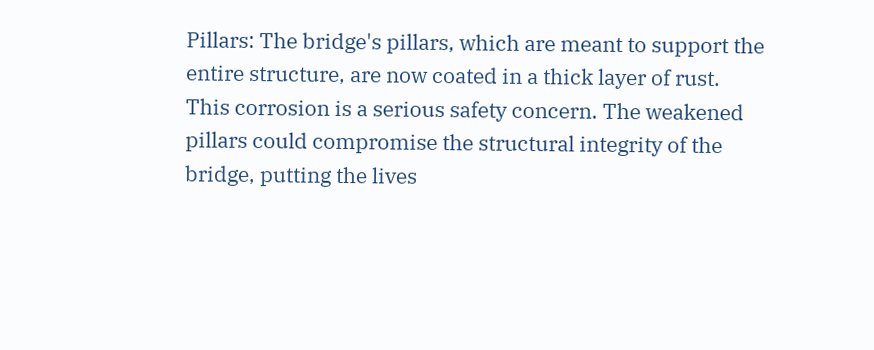Pillars: The bridge's pillars, which are meant to support the entire structure, are now coated in a thick layer of rust. This corrosion is a serious safety concern. The weakened pillars could compromise the structural integrity of the bridge, putting the lives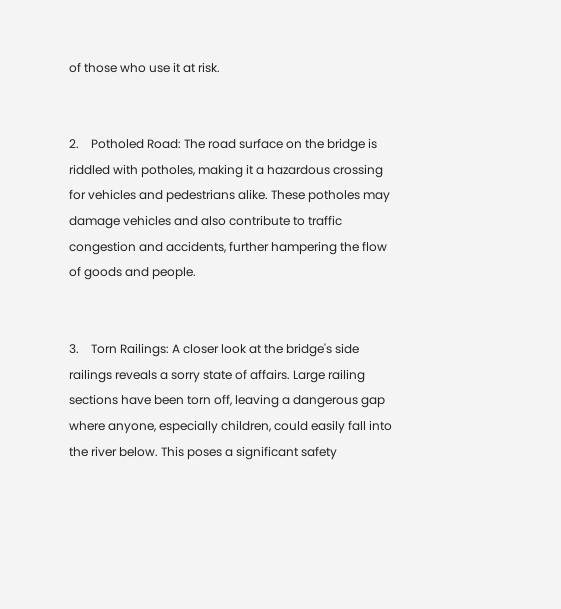of those who use it at risk.


2.    Potholed Road: The road surface on the bridge is riddled with potholes, making it a hazardous crossing for vehicles and pedestrians alike. These potholes may damage vehicles and also contribute to traffic congestion and accidents, further hampering the flow of goods and people.


3.    Torn Railings: A closer look at the bridge's side railings reveals a sorry state of affairs. Large railing sections have been torn off, leaving a dangerous gap where anyone, especially children, could easily fall into the river below. This poses a significant safety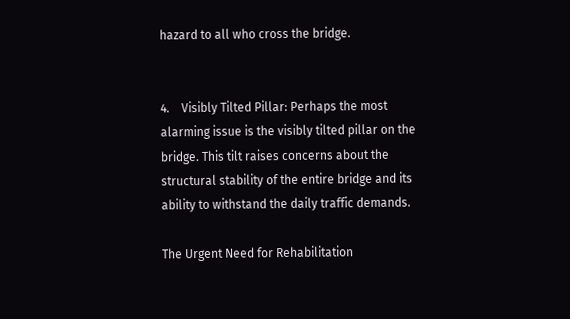hazard to all who cross the bridge.


4.    Visibly Tilted Pillar: Perhaps the most alarming issue is the visibly tilted pillar on the bridge. This tilt raises concerns about the structural stability of the entire bridge and its ability to withstand the daily traffic demands.

The Urgent Need for Rehabilitation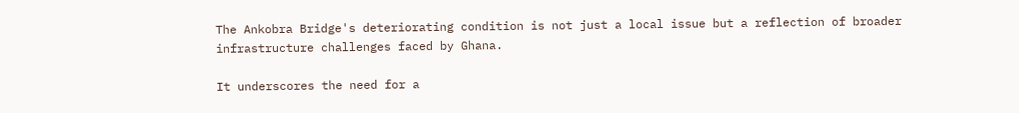The Ankobra Bridge's deteriorating condition is not just a local issue but a reflection of broader infrastructure challenges faced by Ghana.

It underscores the need for a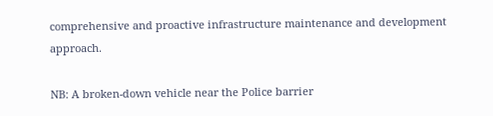comprehensive and proactive infrastructure maintenance and development approach.

NB: A broken-down vehicle near the Police barrier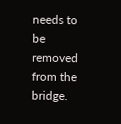needs to be removed from the bridge.